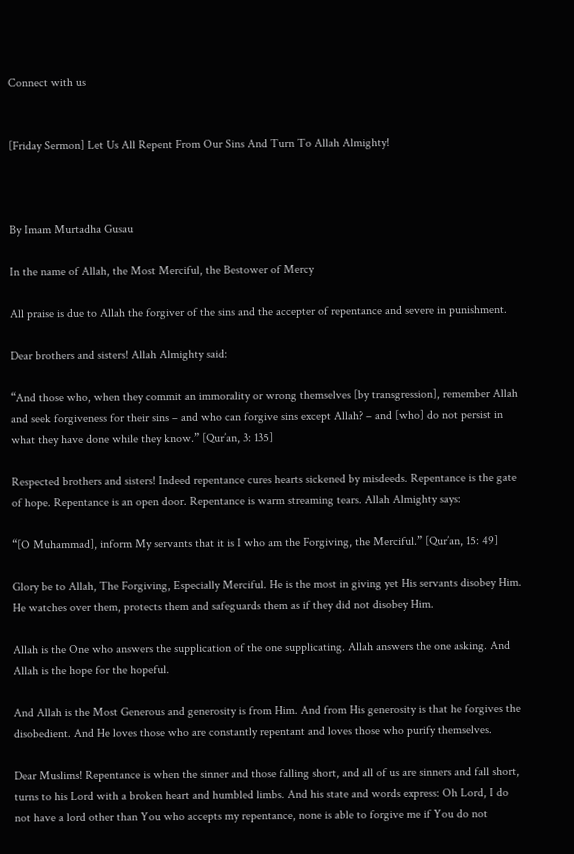Connect with us


[Friday Sermon] Let Us All Repent From Our Sins And Turn To Allah Almighty!



By Imam Murtadha Gusau

In the name of Allah, the Most Merciful, the Bestower of Mercy

All praise is due to Allah the forgiver of the sins and the accepter of repentance and severe in punishment.

Dear brothers and sisters! Allah Almighty said:

“And those who, when they commit an immorality or wrong themselves [by transgression], remember Allah and seek forgiveness for their sins – and who can forgive sins except Allah? – and [who] do not persist in what they have done while they know.” [Qur’an, 3: 135]

Respected brothers and sisters! Indeed repentance cures hearts sickened by misdeeds. Repentance is the gate of hope. Repentance is an open door. Repentance is warm streaming tears. Allah Almighty says:

“[O Muhammad], inform My servants that it is I who am the Forgiving, the Merciful.” [Qur’an, 15: 49]

Glory be to Allah, The Forgiving, Especially Merciful. He is the most in giving yet His servants disobey Him. He watches over them, protects them and safeguards them as if they did not disobey Him.

Allah is the One who answers the supplication of the one supplicating. Allah answers the one asking. And Allah is the hope for the hopeful.

And Allah is the Most Generous and generosity is from Him. And from His generosity is that he forgives the disobedient. And He loves those who are constantly repentant and loves those who purify themselves.

Dear Muslims! Repentance is when the sinner and those falling short, and all of us are sinners and fall short, turns to his Lord with a broken heart and humbled limbs. And his state and words express: Oh Lord, I do not have a lord other than You who accepts my repentance, none is able to forgive me if You do not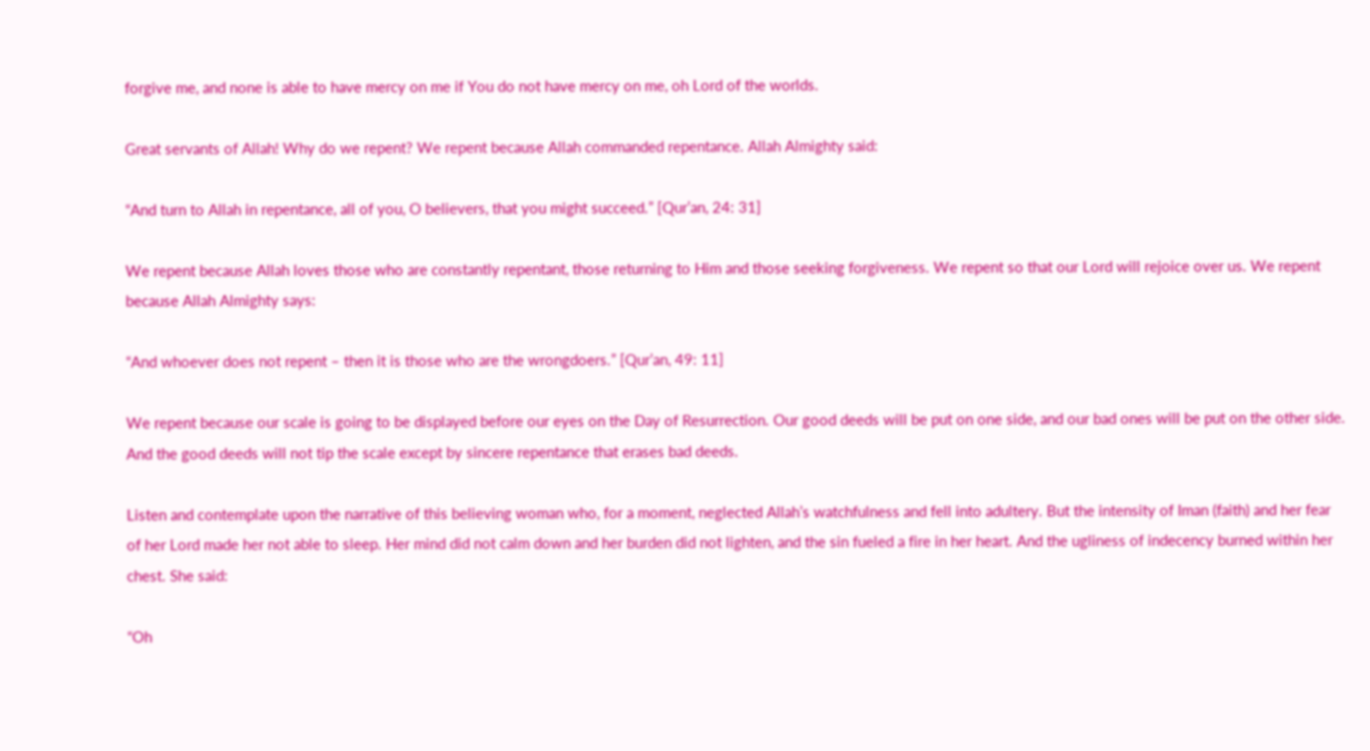forgive me, and none is able to have mercy on me if You do not have mercy on me, oh Lord of the worlds.

Great servants of Allah! Why do we repent? We repent because Allah commanded repentance. Allah Almighty said:

“And turn to Allah in repentance, all of you, O believers, that you might succeed.” [Qur’an, 24: 31]

We repent because Allah loves those who are constantly repentant, those returning to Him and those seeking forgiveness. We repent so that our Lord will rejoice over us. We repent because Allah Almighty says:

“And whoever does not repent – then it is those who are the wrongdoers.” [Qur’an, 49: 11]

We repent because our scale is going to be displayed before our eyes on the Day of Resurrection. Our good deeds will be put on one side, and our bad ones will be put on the other side. And the good deeds will not tip the scale except by sincere repentance that erases bad deeds.

Listen and contemplate upon the narrative of this believing woman who, for a moment, neglected Allah’s watchfulness and fell into adultery. But the intensity of Iman (faith) and her fear of her Lord made her not able to sleep. Her mind did not calm down and her burden did not lighten, and the sin fueled a fire in her heart. And the ugliness of indecency burned within her chest. She said:

“Oh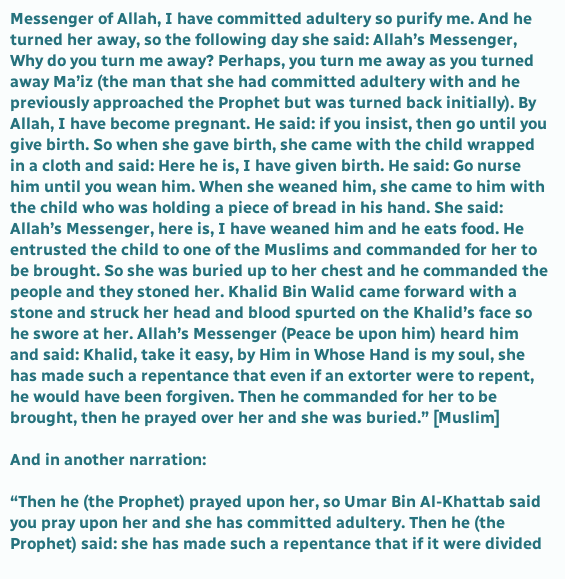Messenger of Allah, I have committed adultery so purify me. And he turned her away, so the following day she said: Allah’s Messenger, Why do you turn me away? Perhaps, you turn me away as you turned away Ma’iz (the man that she had committed adultery with and he previously approached the Prophet but was turned back initially). By Allah, I have become pregnant. He said: if you insist, then go until you give birth. So when she gave birth, she came with the child wrapped in a cloth and said: Here he is, I have given birth. He said: Go nurse him until you wean him. When she weaned him, she came to him with the child who was holding a piece of bread in his hand. She said: Allah’s Messenger, here is, I have weaned him and he eats food. He entrusted the child to one of the Muslims and commanded for her to be brought. So she was buried up to her chest and he commanded the people and they stoned her. Khalid Bin Walid came forward with a stone and struck her head and blood spurted on the Khalid’s face so he swore at her. Allah’s Messenger (Peace be upon him) heard him and said: Khalid, take it easy, by Him in Whose Hand is my soul, she has made such a repentance that even if an extorter were to repent, he would have been forgiven. Then he commanded for her to be brought, then he prayed over her and she was buried.” [Muslim]

And in another narration:

“Then he (the Prophet) prayed upon her, so Umar Bin Al-Khattab said you pray upon her and she has committed adultery. Then he (the Prophet) said: she has made such a repentance that if it were divided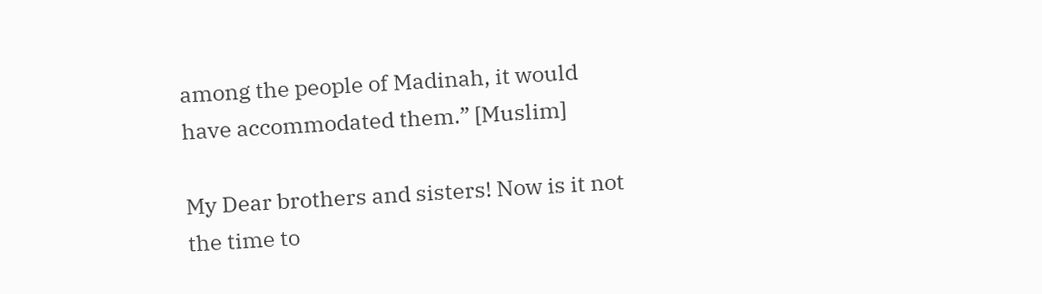among the people of Madinah, it would have accommodated them.” [Muslim]

My Dear brothers and sisters! Now is it not the time to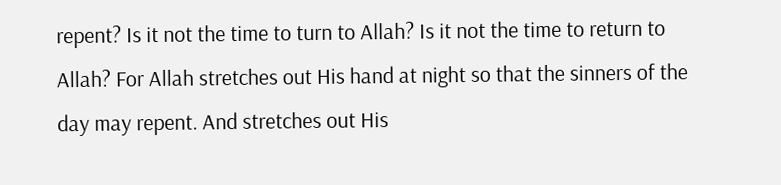repent? Is it not the time to turn to Allah? Is it not the time to return to Allah? For Allah stretches out His hand at night so that the sinners of the day may repent. And stretches out His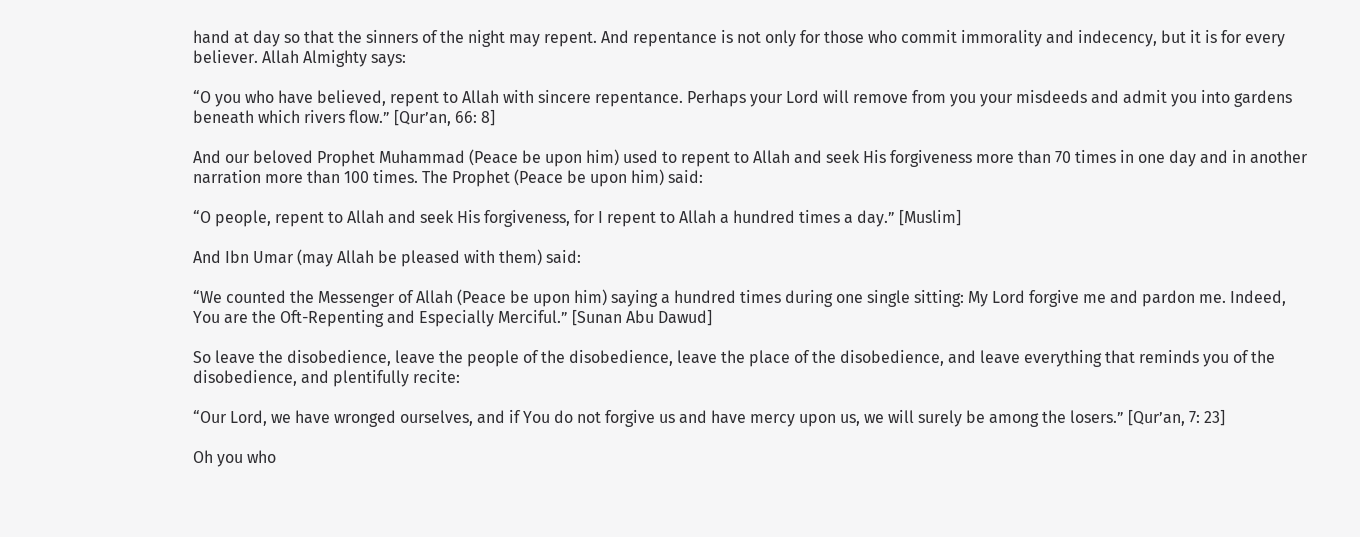hand at day so that the sinners of the night may repent. And repentance is not only for those who commit immorality and indecency, but it is for every believer. Allah Almighty says:

“O you who have believed, repent to Allah with sincere repentance. Perhaps your Lord will remove from you your misdeeds and admit you into gardens beneath which rivers flow.” [Qur’an, 66: 8]

And our beloved Prophet Muhammad (Peace be upon him) used to repent to Allah and seek His forgiveness more than 70 times in one day and in another narration more than 100 times. The Prophet (Peace be upon him) said:

“O people, repent to Allah and seek His forgiveness, for I repent to Allah a hundred times a day.” [Muslim]

And Ibn Umar (may Allah be pleased with them) said:

“We counted the Messenger of Allah (Peace be upon him) saying a hundred times during one single sitting: My Lord forgive me and pardon me. Indeed, You are the Oft-Repenting and Especially Merciful.” [Sunan Abu Dawud]

So leave the disobedience, leave the people of the disobedience, leave the place of the disobedience, and leave everything that reminds you of the disobedience, and plentifully recite:

“Our Lord, we have wronged ourselves, and if You do not forgive us and have mercy upon us, we will surely be among the losers.” [Qur’an, 7: 23]

Oh you who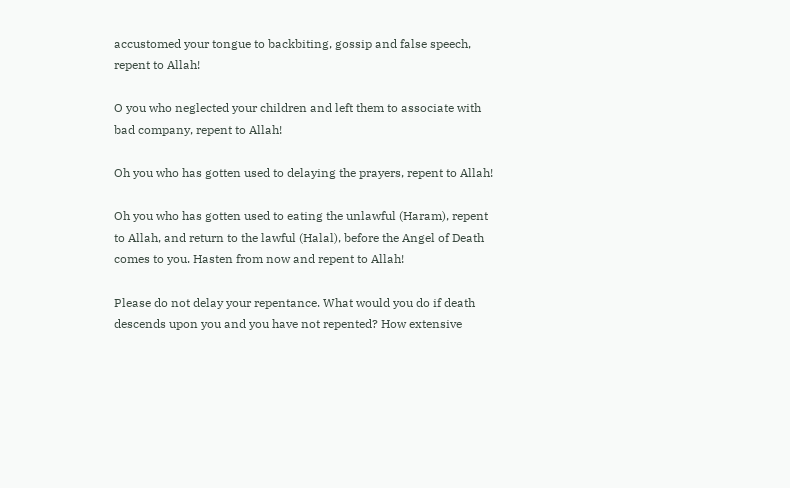accustomed your tongue to backbiting, gossip and false speech, repent to Allah!

O you who neglected your children and left them to associate with bad company, repent to Allah!

Oh you who has gotten used to delaying the prayers, repent to Allah!

Oh you who has gotten used to eating the unlawful (Haram), repent to Allah, and return to the lawful (Halal), before the Angel of Death comes to you. Hasten from now and repent to Allah!

Please do not delay your repentance. What would you do if death descends upon you and you have not repented? How extensive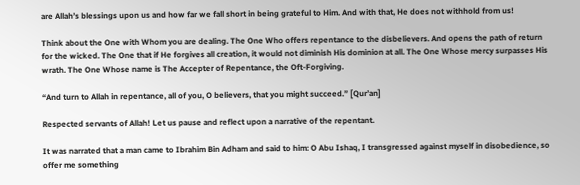are Allah’s blessings upon us and how far we fall short in being grateful to Him. And with that, He does not withhold from us!

Think about the One with Whom you are dealing. The One Who offers repentance to the disbelievers. And opens the path of return for the wicked. The One that if He forgives all creation, it would not diminish His dominion at all. The One Whose mercy surpasses His wrath. The One Whose name is The Accepter of Repentance, the Oft-Forgiving.

“And turn to Allah in repentance, all of you, O believers, that you might succeed.” [Qur’an]

Respected servants of Allah! Let us pause and reflect upon a narrative of the repentant.

It was narrated that a man came to Ibrahim Bin Adham and said to him: O Abu Ishaq, I transgressed against myself in disobedience, so offer me something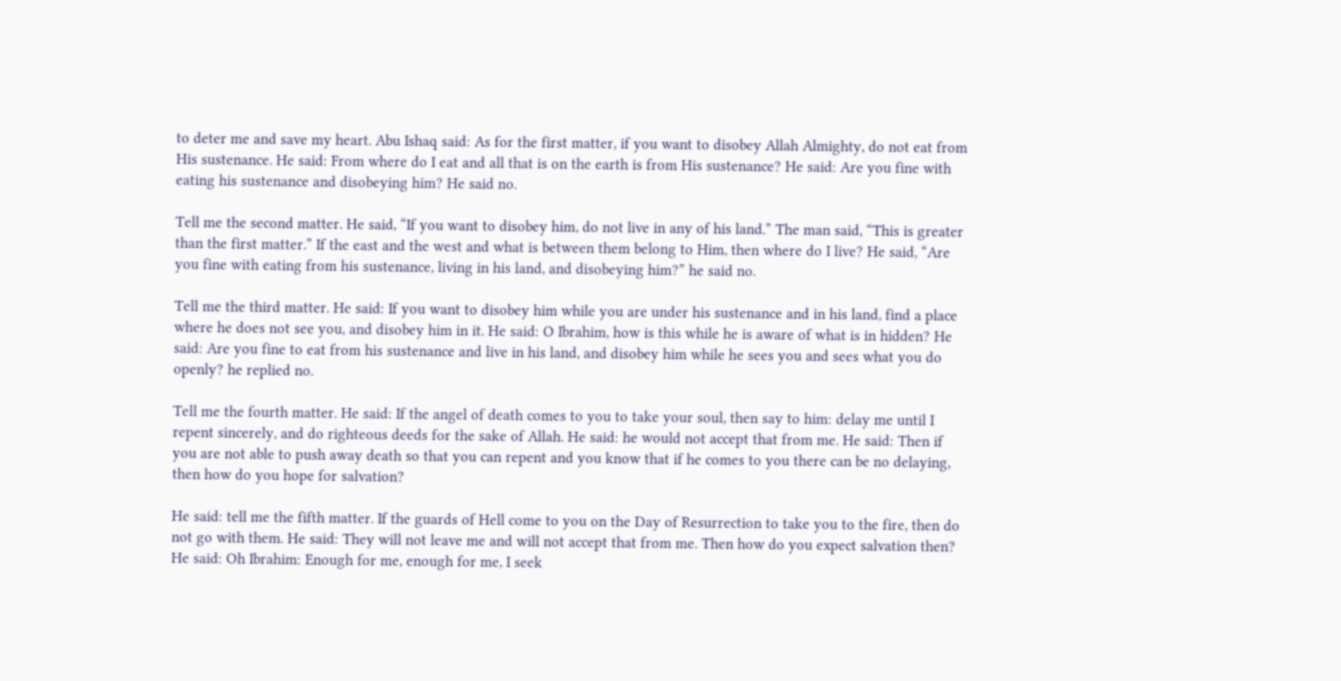to deter me and save my heart. Abu Ishaq said: As for the first matter, if you want to disobey Allah Almighty, do not eat from His sustenance. He said: From where do I eat and all that is on the earth is from His sustenance? He said: Are you fine with eating his sustenance and disobeying him? He said no.

Tell me the second matter. He said, “If you want to disobey him, do not live in any of his land.” The man said, “This is greater than the first matter.” If the east and the west and what is between them belong to Him, then where do I live? He said, “Are you fine with eating from his sustenance, living in his land, and disobeying him?” he said no.

Tell me the third matter. He said: If you want to disobey him while you are under his sustenance and in his land, find a place where he does not see you, and disobey him in it. He said: O Ibrahim, how is this while he is aware of what is in hidden? He said: Are you fine to eat from his sustenance and live in his land, and disobey him while he sees you and sees what you do openly? he replied no.

Tell me the fourth matter. He said: If the angel of death comes to you to take your soul, then say to him: delay me until I repent sincerely, and do righteous deeds for the sake of Allah. He said: he would not accept that from me. He said: Then if you are not able to push away death so that you can repent and you know that if he comes to you there can be no delaying, then how do you hope for salvation?

He said: tell me the fifth matter. If the guards of Hell come to you on the Day of Resurrection to take you to the fire, then do not go with them. He said: They will not leave me and will not accept that from me. Then how do you expect salvation then? He said: Oh Ibrahim: Enough for me, enough for me, I seek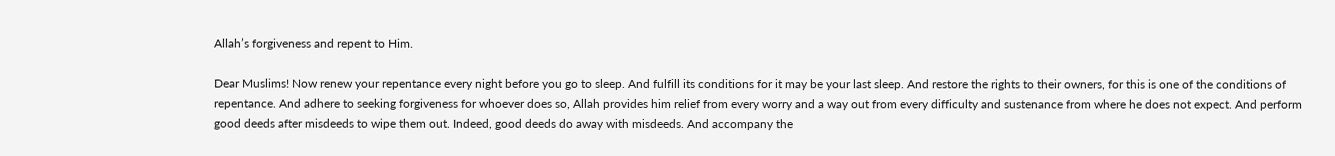Allah’s forgiveness and repent to Him.

Dear Muslims! Now renew your repentance every night before you go to sleep. And fulfill its conditions for it may be your last sleep. And restore the rights to their owners, for this is one of the conditions of repentance. And adhere to seeking forgiveness for whoever does so, Allah provides him relief from every worry and a way out from every difficulty and sustenance from where he does not expect. And perform good deeds after misdeeds to wipe them out. Indeed, good deeds do away with misdeeds. And accompany the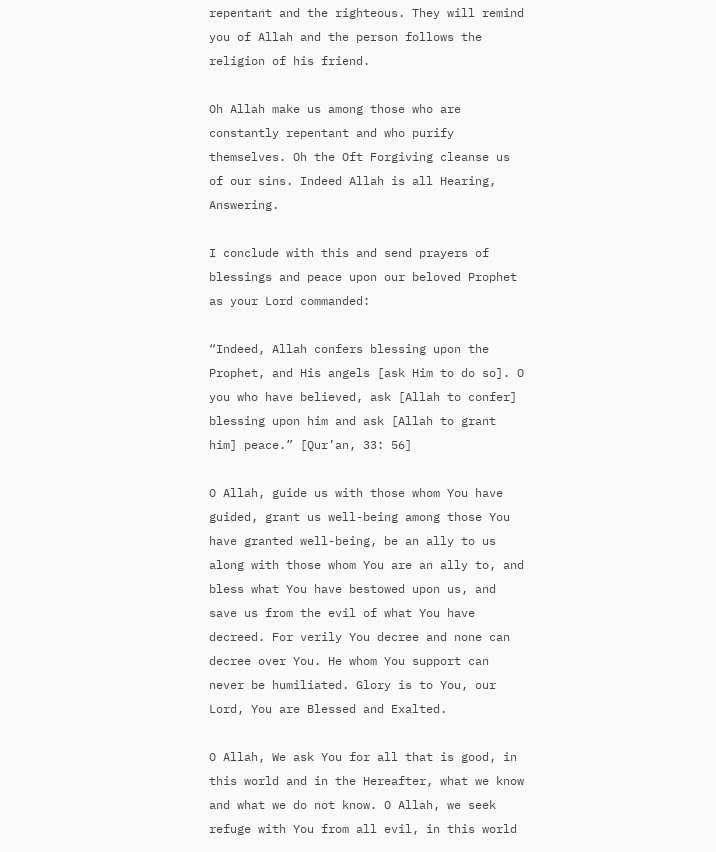repentant and the righteous. They will remind you of Allah and the person follows the religion of his friend.

Oh Allah make us among those who are constantly repentant and who purify themselves. Oh the Oft Forgiving cleanse us of our sins. Indeed Allah is all Hearing, Answering.

I conclude with this and send prayers of blessings and peace upon our beloved Prophet as your Lord commanded:

“Indeed, Allah confers blessing upon the Prophet, and His angels [ask Him to do so]. O you who have believed, ask [Allah to confer] blessing upon him and ask [Allah to grant him] peace.” [Qur’an, 33: 56]

O Allah, guide us with those whom You have guided, grant us well-being among those You have granted well-being, be an ally to us along with those whom You are an ally to, and bless what You have bestowed upon us, and save us from the evil of what You have decreed. For verily You decree and none can decree over You. He whom You support can never be humiliated. Glory is to You, our Lord, You are Blessed and Exalted.

O Allah, We ask You for all that is good, in this world and in the Hereafter, what we know and what we do not know. O Allah, we seek refuge with You from all evil, in this world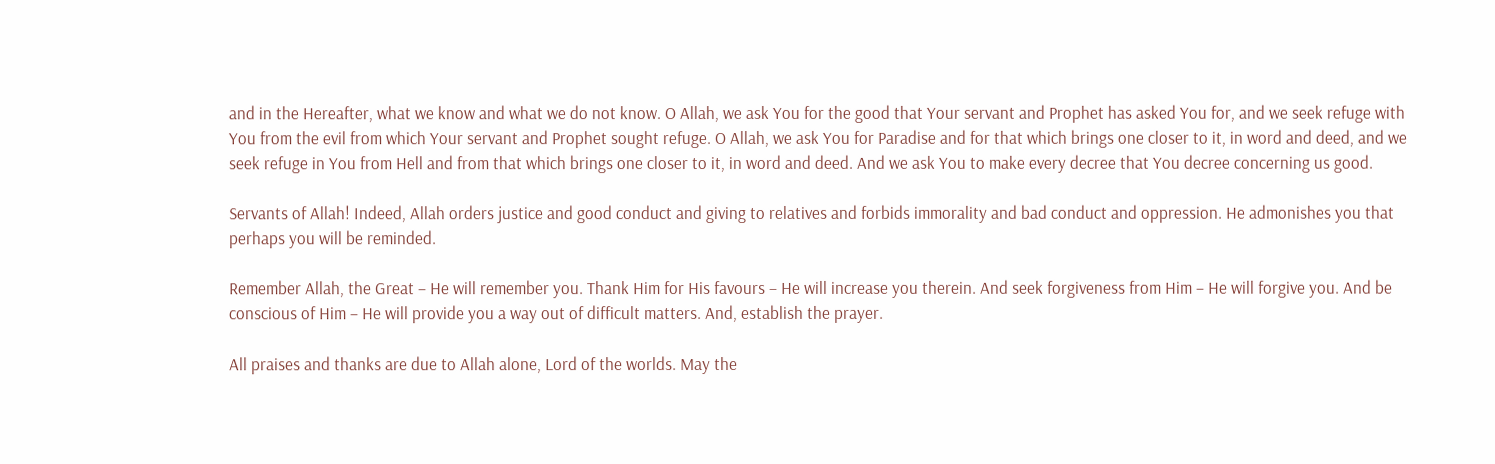and in the Hereafter, what we know and what we do not know. O Allah, we ask You for the good that Your servant and Prophet has asked You for, and we seek refuge with You from the evil from which Your servant and Prophet sought refuge. O Allah, we ask You for Paradise and for that which brings one closer to it, in word and deed, and we seek refuge in You from Hell and from that which brings one closer to it, in word and deed. And we ask You to make every decree that You decree concerning us good.

Servants of Allah! Indeed, Allah orders justice and good conduct and giving to relatives and forbids immorality and bad conduct and oppression. He admonishes you that perhaps you will be reminded.

Remember Allah, the Great – He will remember you. Thank Him for His favours – He will increase you therein. And seek forgiveness from Him – He will forgive you. And be conscious of Him – He will provide you a way out of difficult matters. And, establish the prayer.

All praises and thanks are due to Allah alone, Lord of the worlds. May the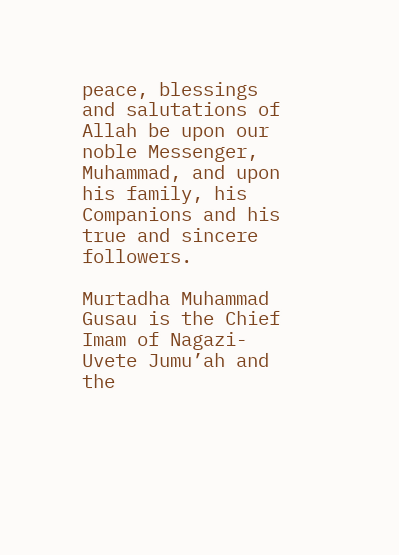peace, blessings and salutations of Allah be upon our noble Messenger, Muhammad, and upon his family, his Companions and his true and sincere followers.

Murtadha Muhammad Gusau is the Chief Imam of Nagazi-Uvete Jumu’ah and the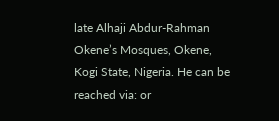late Alhaji Abdur-Rahman Okene’s Mosques, Okene, Kogi State, Nigeria. He can be reached via: or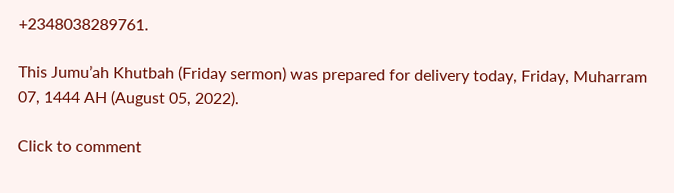+2348038289761.

This Jumu’ah Khutbah (Friday sermon) was prepared for delivery today, Friday, Muharram 07, 1444 AH (August 05, 2022).

Click to comment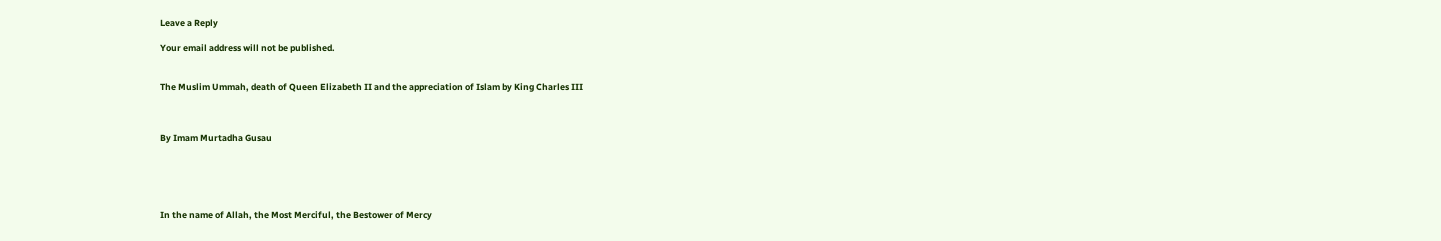Leave a Reply

Your email address will not be published.


The Muslim Ummah, death of Queen Elizabeth II and the appreciation of Islam by King Charles III



By Imam Murtadha Gusau





In the name of Allah, the Most Merciful, the Bestower of Mercy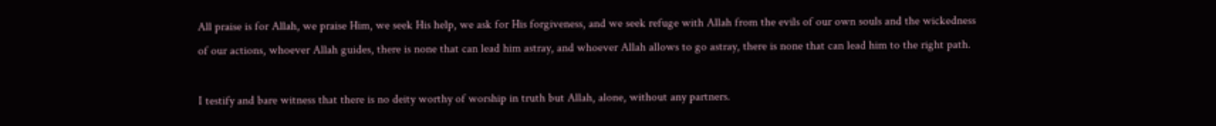All praise is for Allah, we praise Him, we seek His help, we ask for His forgiveness, and we seek refuge with Allah from the evils of our own souls and the wickedness of our actions, whoever Allah guides, there is none that can lead him astray, and whoever Allah allows to go astray, there is none that can lead him to the right path.

I testify and bare witness that there is no deity worthy of worship in truth but Allah, alone, without any partners.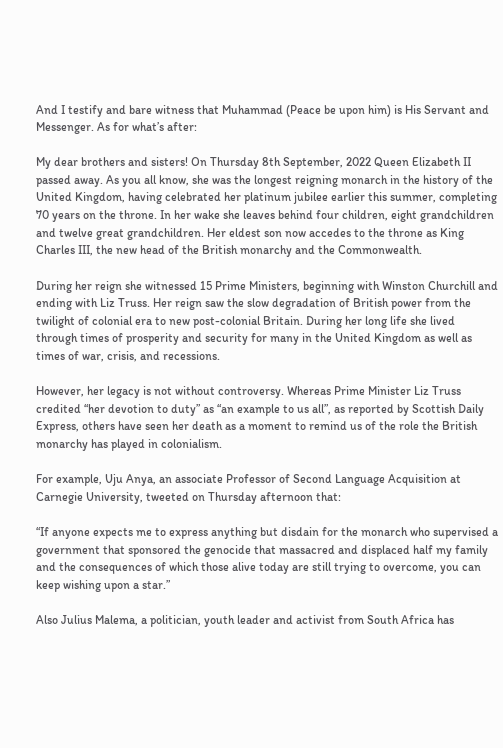And I testify and bare witness that Muhammad (Peace be upon him) is His Servant and Messenger. As for what’s after:

My dear brothers and sisters! On Thursday 8th September, 2022 Queen Elizabeth II passed away. As you all know, she was the longest reigning monarch in the history of the United Kingdom, having celebrated her platinum jubilee earlier this summer, completing 70 years on the throne. In her wake she leaves behind four children, eight grandchildren and twelve great grandchildren. Her eldest son now accedes to the throne as King Charles III, the new head of the British monarchy and the Commonwealth.

During her reign she witnessed 15 Prime Ministers, beginning with Winston Churchill and ending with Liz Truss. Her reign saw the slow degradation of British power from the twilight of colonial era to new post-colonial Britain. During her long life she lived through times of prosperity and security for many in the United Kingdom as well as times of war, crisis, and recessions.

However, her legacy is not without controversy. Whereas Prime Minister Liz Truss credited “her devotion to duty” as “an example to us all”, as reported by Scottish Daily Express, others have seen her death as a moment to remind us of the role the British monarchy has played in colonialism.

For example, Uju Anya, an associate Professor of Second Language Acquisition at Carnegie University, tweeted on Thursday afternoon that:

“If anyone expects me to express anything but disdain for the monarch who supervised a government that sponsored the genocide that massacred and displaced half my family and the consequences of which those alive today are still trying to overcome, you can keep wishing upon a star.”

Also Julius Malema, a politician, youth leader and activist from South Africa has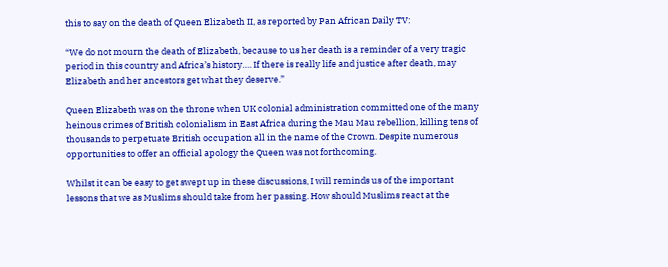this to say on the death of Queen Elizabeth II, as reported by Pan African Daily TV:

“We do not mourn the death of Elizabeth, because to us her death is a reminder of a very tragic period in this country and Africa’s history…. If there is really life and justice after death, may Elizabeth and her ancestors get what they deserve.”

Queen Elizabeth was on the throne when UK colonial administration committed one of the many heinous crimes of British colonialism in East Africa during the Mau Mau rebellion, killing tens of thousands to perpetuate British occupation all in the name of the Crown. Despite numerous opportunities to offer an official apology the Queen was not forthcoming.

Whilst it can be easy to get swept up in these discussions, I will reminds us of the important lessons that we as Muslims should take from her passing. How should Muslims react at the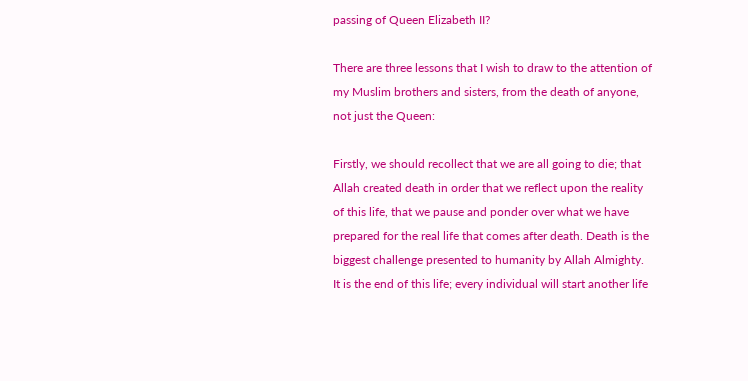passing of Queen Elizabeth II?

There are three lessons that I wish to draw to the attention of my Muslim brothers and sisters, from the death of anyone, not just the Queen:

Firstly, we should recollect that we are all going to die; that Allah created death in order that we reflect upon the reality of this life, that we pause and ponder over what we have prepared for the real life that comes after death. Death is the biggest challenge presented to humanity by Allah Almighty. It is the end of this life; every individual will start another life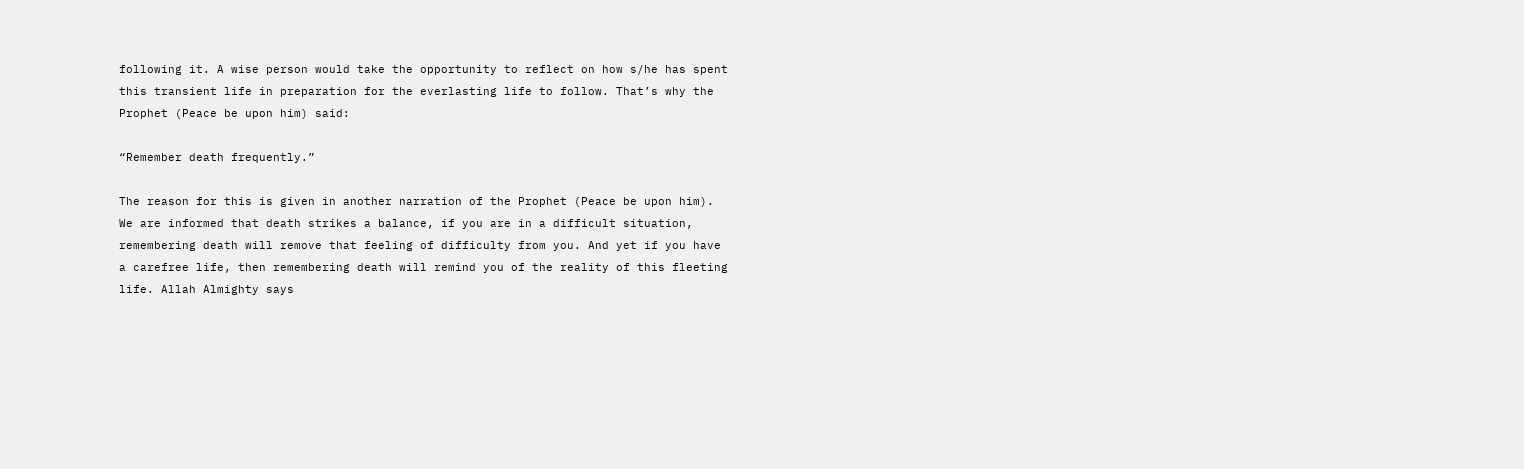following it. A wise person would take the opportunity to reflect on how s/he has spent this transient life in preparation for the everlasting life to follow. That’s why the Prophet (Peace be upon him) said:

“Remember death frequently.”

The reason for this is given in another narration of the Prophet (Peace be upon him). We are informed that death strikes a balance, if you are in a difficult situation, remembering death will remove that feeling of difficulty from you. And yet if you have a carefree life, then remembering death will remind you of the reality of this fleeting life. Allah Almighty says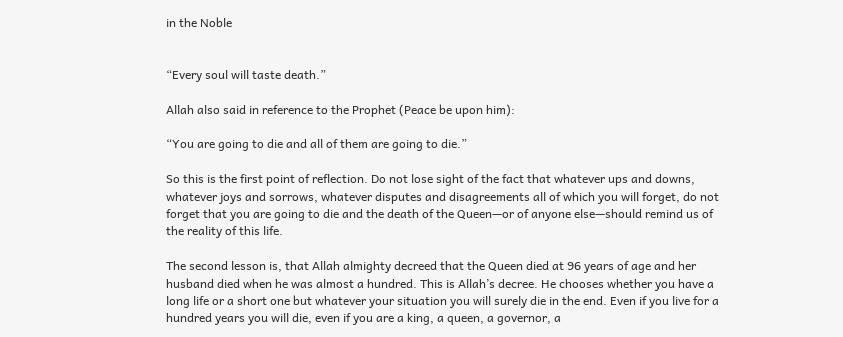in the Noble


“Every soul will taste death.”

Allah also said in reference to the Prophet (Peace be upon him):

“You are going to die and all of them are going to die.”

So this is the first point of reflection. Do not lose sight of the fact that whatever ups and downs, whatever joys and sorrows, whatever disputes and disagreements all of which you will forget, do not forget that you are going to die and the death of the Queen—or of anyone else—should remind us of the reality of this life.

The second lesson is, that Allah almighty decreed that the Queen died at 96 years of age and her husband died when he was almost a hundred. This is Allah’s decree. He chooses whether you have a long life or a short one but whatever your situation you will surely die in the end. Even if you live for a hundred years you will die, even if you are a king, a queen, a governor, a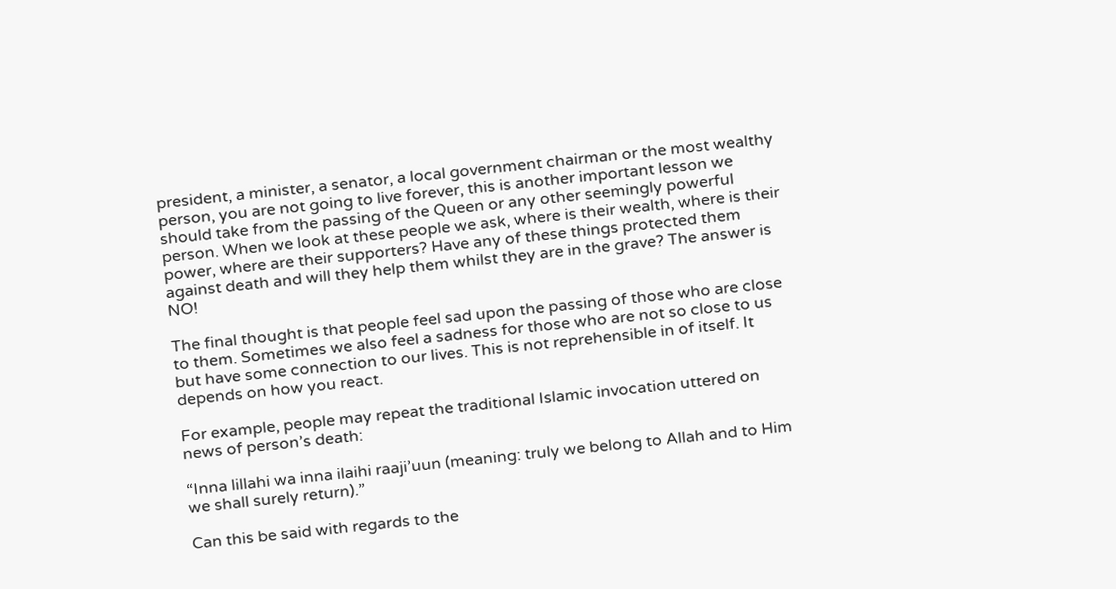president, a minister, a senator, a local government chairman or the most wealthy person, you are not going to live forever, this is another important lesson we should take from the passing of the Queen or any other seemingly powerful person. When we look at these people we ask, where is their wealth, where is their power, where are their supporters? Have any of these things protected them against death and will they help them whilst they are in the grave? The answer is NO!

The final thought is that people feel sad upon the passing of those who are close to them. Sometimes we also feel a sadness for those who are not so close to us but have some connection to our lives. This is not reprehensible in of itself. It depends on how you react.

For example, people may repeat the traditional Islamic invocation uttered on news of person’s death:

“Inna lillahi wa inna ilaihi raaji’uun (meaning: truly we belong to Allah and to Him we shall surely return).”

Can this be said with regards to the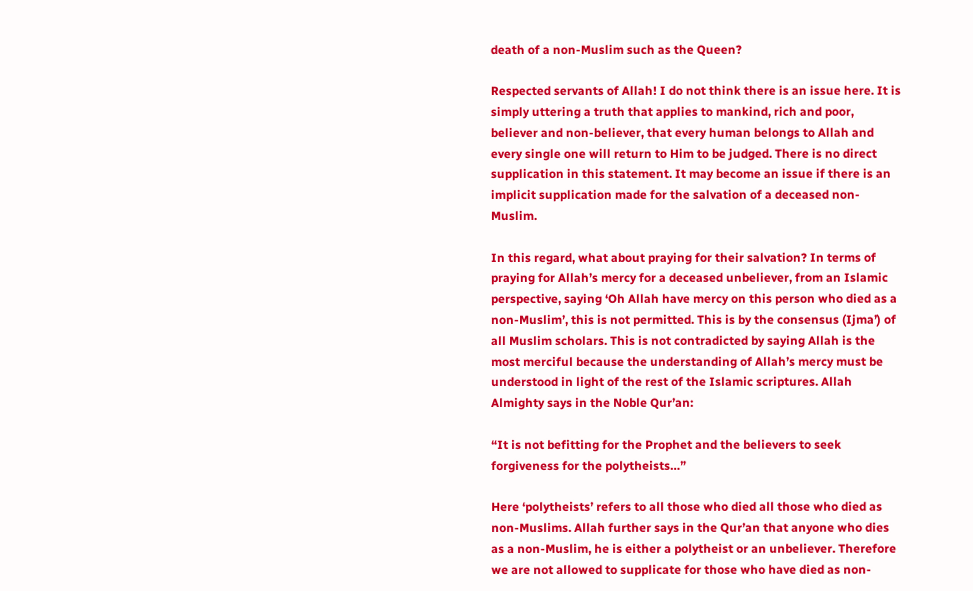death of a non-Muslim such as the Queen?

Respected servants of Allah! I do not think there is an issue here. It is simply uttering a truth that applies to mankind, rich and poor, believer and non-believer, that every human belongs to Allah and every single one will return to Him to be judged. There is no direct supplication in this statement. It may become an issue if there is an implicit supplication made for the salvation of a deceased non-Muslim.

In this regard, what about praying for their salvation? In terms of praying for Allah’s mercy for a deceased unbeliever, from an Islamic perspective, saying ‘Oh Allah have mercy on this person who died as a non-Muslim’, this is not permitted. This is by the consensus (Ijma’) of all Muslim scholars. This is not contradicted by saying Allah is the most merciful because the understanding of Allah’s mercy must be understood in light of the rest of the Islamic scriptures. Allah Almighty says in the Noble Qur’an:

“It is not befitting for the Prophet and the believers to seek forgiveness for the polytheists…”

Here ‘polytheists’ refers to all those who died all those who died as non-Muslims. Allah further says in the Qur’an that anyone who dies as a non-Muslim, he is either a polytheist or an unbeliever. Therefore we are not allowed to supplicate for those who have died as non-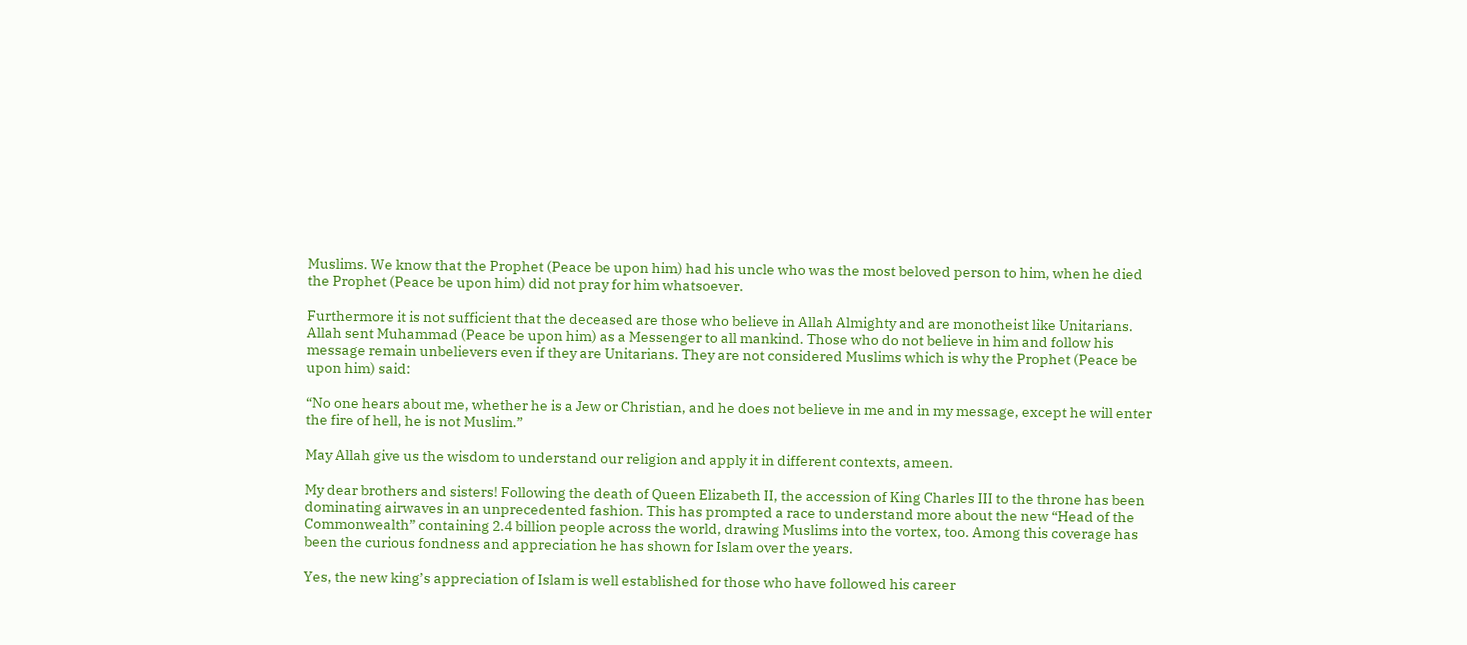Muslims. We know that the Prophet (Peace be upon him) had his uncle who was the most beloved person to him, when he died the Prophet (Peace be upon him) did not pray for him whatsoever.

Furthermore it is not sufficient that the deceased are those who believe in Allah Almighty and are monotheist like Unitarians. Allah sent Muhammad (Peace be upon him) as a Messenger to all mankind. Those who do not believe in him and follow his message remain unbelievers even if they are Unitarians. They are not considered Muslims which is why the Prophet (Peace be upon him) said:

“No one hears about me, whether he is a Jew or Christian, and he does not believe in me and in my message, except he will enter the fire of hell, he is not Muslim.”

May Allah give us the wisdom to understand our religion and apply it in different contexts, ameen.

My dear brothers and sisters! Following the death of Queen Elizabeth II, the accession of King Charles III to the throne has been dominating airwaves in an unprecedented fashion. This has prompted a race to understand more about the new “Head of the Commonwealth” containing 2.4 billion people across the world, drawing Muslims into the vortex, too. Among this coverage has been the curious fondness and appreciation he has shown for Islam over the years.

Yes, the new king’s appreciation of Islam is well established for those who have followed his career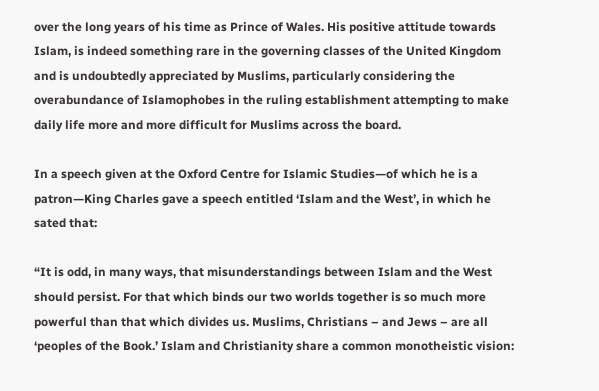over the long years of his time as Prince of Wales. His positive attitude towards Islam, is indeed something rare in the governing classes of the United Kingdom and is undoubtedly appreciated by Muslims, particularly considering the overabundance of Islamophobes in the ruling establishment attempting to make daily life more and more difficult for Muslims across the board.

In a speech given at the Oxford Centre for Islamic Studies—of which he is a patron—King Charles gave a speech entitled ‘Islam and the West’, in which he sated that:

“It is odd, in many ways, that misunderstandings between Islam and the West should persist. For that which binds our two worlds together is so much more powerful than that which divides us. Muslims, Christians – and Jews – are all ‘peoples of the Book.’ Islam and Christianity share a common monotheistic vision: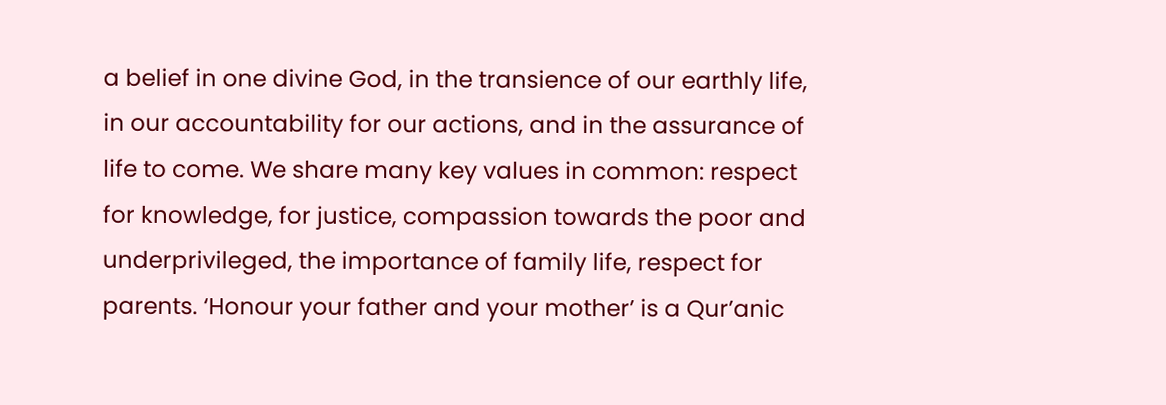a belief in one divine God, in the transience of our earthly life, in our accountability for our actions, and in the assurance of life to come. We share many key values in common: respect for knowledge, for justice, compassion towards the poor and underprivileged, the importance of family life, respect for parents. ‘Honour your father and your mother’ is a Qur’anic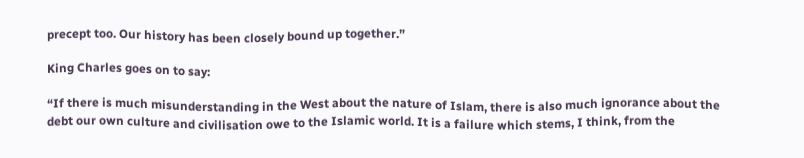precept too. Our history has been closely bound up together.”

King Charles goes on to say:

“If there is much misunderstanding in the West about the nature of Islam, there is also much ignorance about the debt our own culture and civilisation owe to the Islamic world. It is a failure which stems, I think, from the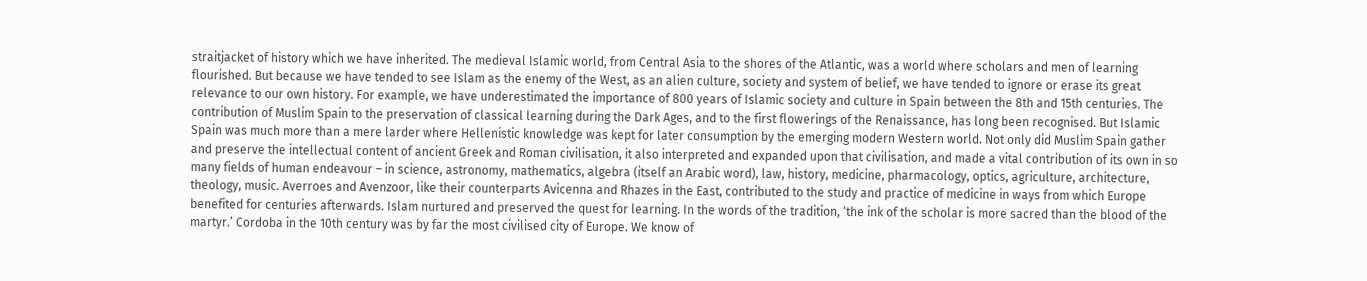straitjacket of history which we have inherited. The medieval Islamic world, from Central Asia to the shores of the Atlantic, was a world where scholars and men of learning flourished. But because we have tended to see Islam as the enemy of the West, as an alien culture, society and system of belief, we have tended to ignore or erase its great relevance to our own history. For example, we have underestimated the importance of 800 years of Islamic society and culture in Spain between the 8th and 15th centuries. The contribution of Muslim Spain to the preservation of classical learning during the Dark Ages, and to the first flowerings of the Renaissance, has long been recognised. But Islamic Spain was much more than a mere larder where Hellenistic knowledge was kept for later consumption by the emerging modern Western world. Not only did Muslim Spain gather and preserve the intellectual content of ancient Greek and Roman civilisation, it also interpreted and expanded upon that civilisation, and made a vital contribution of its own in so many fields of human endeavour – in science, astronomy, mathematics, algebra (itself an Arabic word), law, history, medicine, pharmacology, optics, agriculture, architecture, theology, music. Averroes and Avenzoor, like their counterparts Avicenna and Rhazes in the East, contributed to the study and practice of medicine in ways from which Europe benefited for centuries afterwards. Islam nurtured and preserved the quest for learning. In the words of the tradition, ‘the ink of the scholar is more sacred than the blood of the martyr.’ Cordoba in the 10th century was by far the most civilised city of Europe. We know of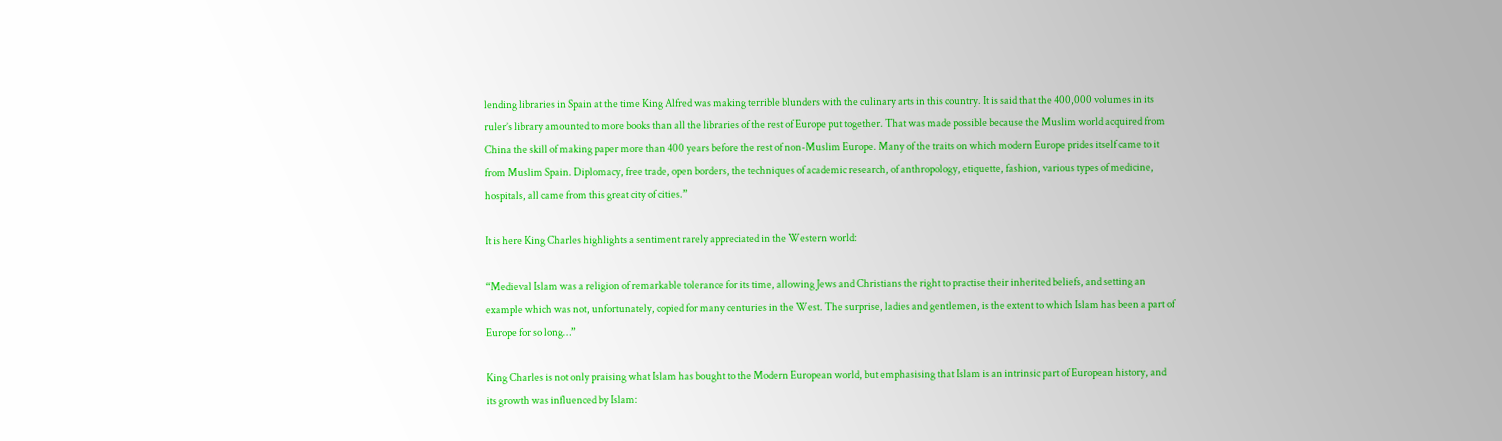lending libraries in Spain at the time King Alfred was making terrible blunders with the culinary arts in this country. It is said that the 400,000 volumes in its ruler’s library amounted to more books than all the libraries of the rest of Europe put together. That was made possible because the Muslim world acquired from China the skill of making paper more than 400 years before the rest of non-Muslim Europe. Many of the traits on which modern Europe prides itself came to it from Muslim Spain. Diplomacy, free trade, open borders, the techniques of academic research, of anthropology, etiquette, fashion, various types of medicine, hospitals, all came from this great city of cities.”

It is here King Charles highlights a sentiment rarely appreciated in the Western world:

“Medieval Islam was a religion of remarkable tolerance for its time, allowing Jews and Christians the right to practise their inherited beliefs, and setting an example which was not, unfortunately, copied for many centuries in the West. The surprise, ladies and gentlemen, is the extent to which Islam has been a part of Europe for so long…”

King Charles is not only praising what Islam has bought to the Modern European world, but emphasising that Islam is an intrinsic part of European history, and its growth was influenced by Islam: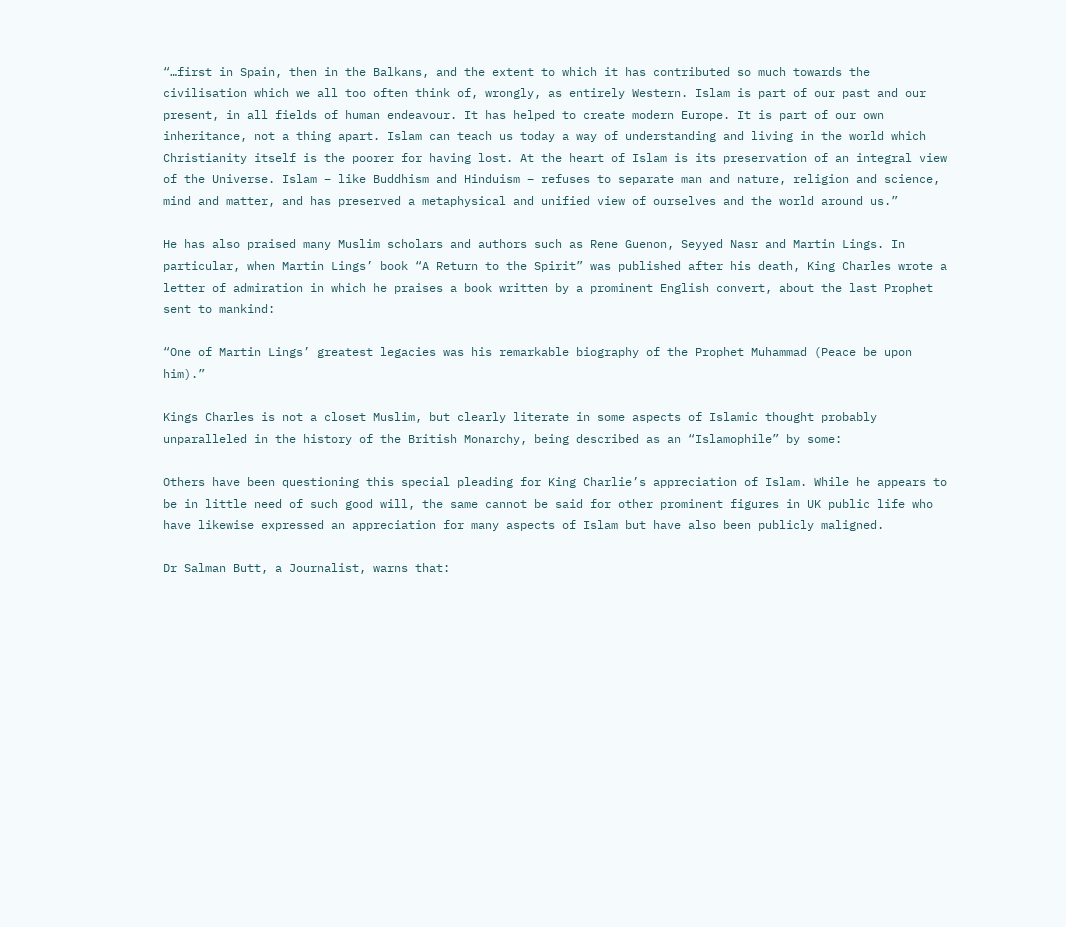“…first in Spain, then in the Balkans, and the extent to which it has contributed so much towards the civilisation which we all too often think of, wrongly, as entirely Western. Islam is part of our past and our present, in all fields of human endeavour. It has helped to create modern Europe. It is part of our own inheritance, not a thing apart. Islam can teach us today a way of understanding and living in the world which Christianity itself is the poorer for having lost. At the heart of Islam is its preservation of an integral view of the Universe. Islam – like Buddhism and Hinduism – refuses to separate man and nature, religion and science, mind and matter, and has preserved a metaphysical and unified view of ourselves and the world around us.”

He has also praised many Muslim scholars and authors such as Rene Guenon, Seyyed Nasr and Martin Lings. In particular, when Martin Lings’ book “A Return to the Spirit” was published after his death, King Charles wrote a letter of admiration in which he praises a book written by a prominent English convert, about the last Prophet sent to mankind:

“One of Martin Lings’ greatest legacies was his remarkable biography of the Prophet Muhammad (Peace be upon him).”

Kings Charles is not a closet Muslim, but clearly literate in some aspects of Islamic thought probably unparalleled in the history of the British Monarchy, being described as an “Islamophile” by some:

Others have been questioning this special pleading for King Charlie’s appreciation of Islam. While he appears to be in little need of such good will, the same cannot be said for other prominent figures in UK public life who have likewise expressed an appreciation for many aspects of Islam but have also been publicly maligned.

Dr Salman Butt, a Journalist, warns that: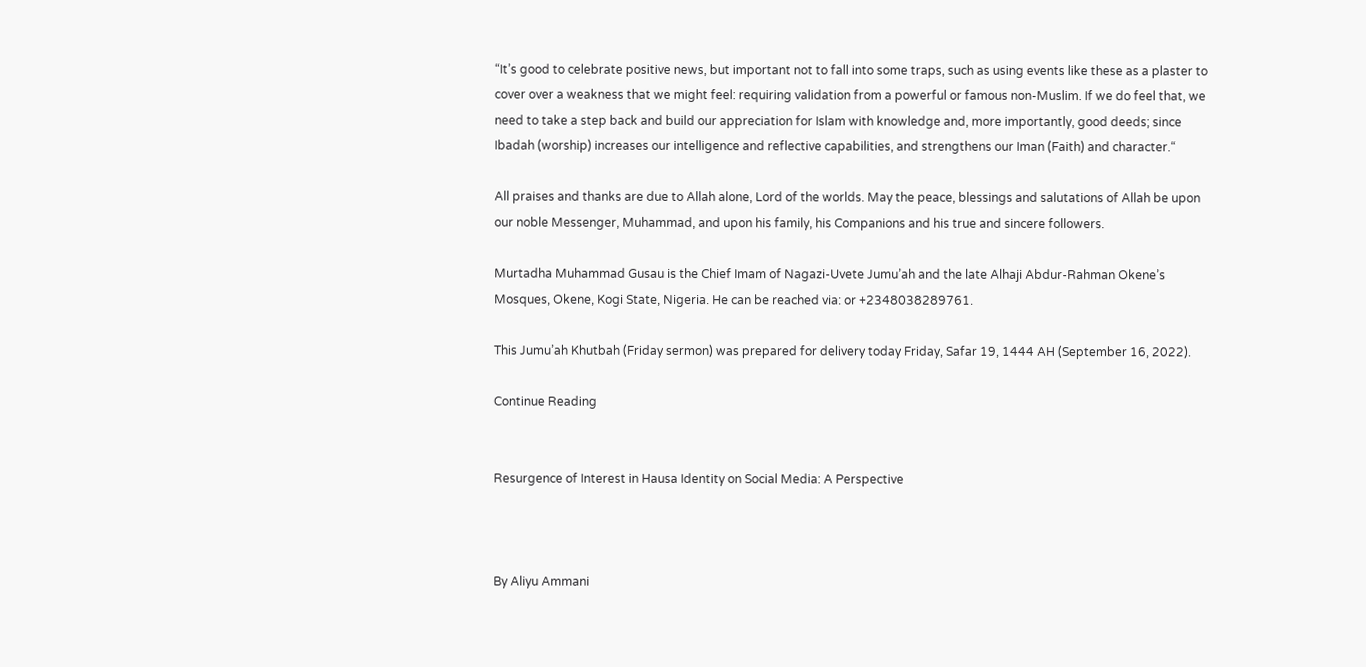“It’s good to celebrate positive news, but important not to fall into some traps, such as using events like these as a plaster to cover over a weakness that we might feel: requiring validation from a powerful or famous non-Muslim. If we do feel that, we need to take a step back and build our appreciation for Islam with knowledge and, more importantly, good deeds; since Ibadah (worship) increases our intelligence and reflective capabilities, and strengthens our Iman (Faith) and character.“

All praises and thanks are due to Allah alone, Lord of the worlds. May the peace, blessings and salutations of Allah be upon our noble Messenger, Muhammad, and upon his family, his Companions and his true and sincere followers.

Murtadha Muhammad Gusau is the Chief Imam of Nagazi-Uvete Jumu’ah and the late Alhaji Abdur-Rahman Okene’s Mosques, Okene, Kogi State, Nigeria. He can be reached via: or +2348038289761.

This Jumu’ah Khutbah (Friday sermon) was prepared for delivery today Friday, Safar 19, 1444 AH (September 16, 2022).

Continue Reading


Resurgence of Interest in Hausa Identity on Social Media: A Perspective



By Aliyu Ammani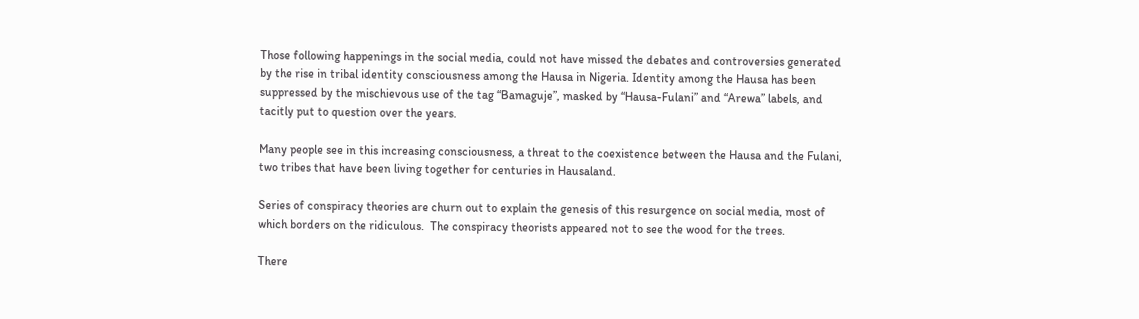Those following happenings in the social media, could not have missed the debates and controversies generated by the rise in tribal identity consciousness among the Hausa in Nigeria. Identity among the Hausa has been suppressed by the mischievous use of the tag “Bamaguje”, masked by “Hausa-Fulani” and “Arewa” labels, and tacitly put to question over the years.

Many people see in this increasing consciousness, a threat to the coexistence between the Hausa and the Fulani, two tribes that have been living together for centuries in Hausaland.

Series of conspiracy theories are churn out to explain the genesis of this resurgence on social media, most of which borders on the ridiculous.  The conspiracy theorists appeared not to see the wood for the trees.

There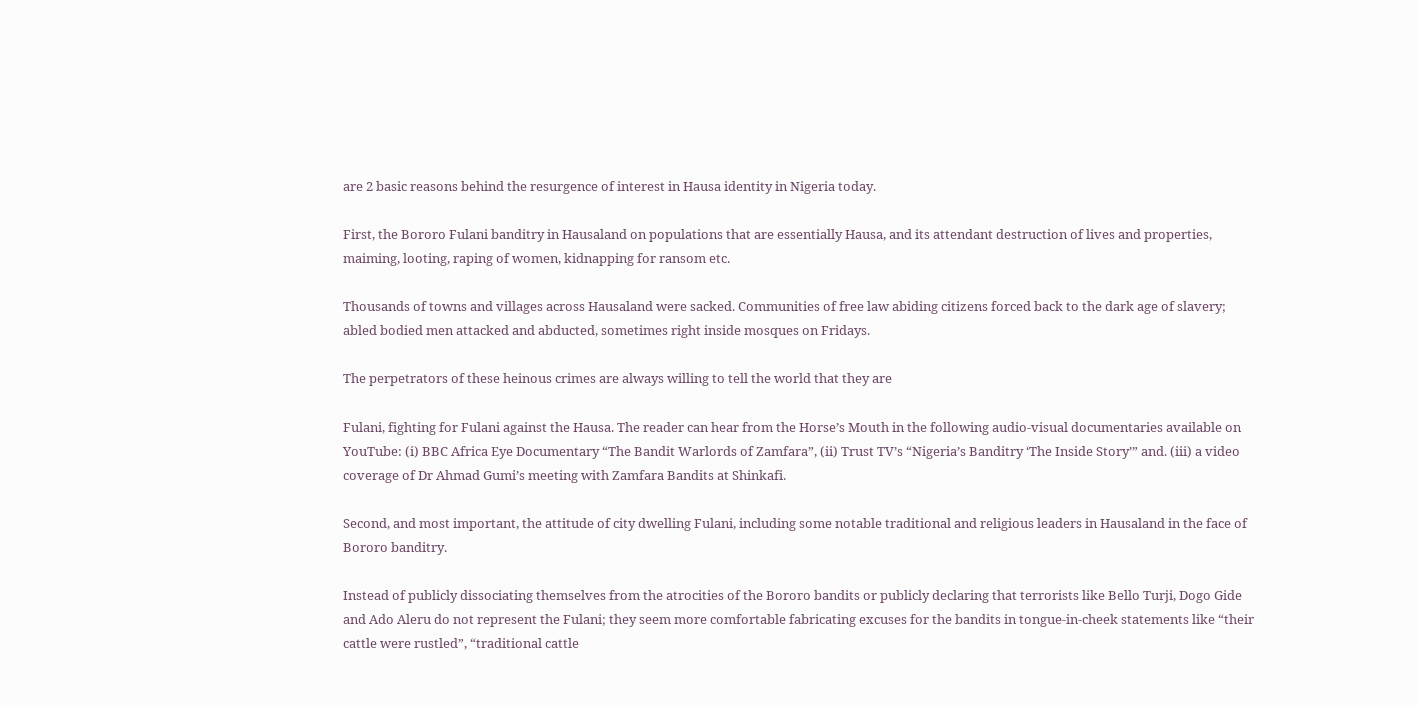are 2 basic reasons behind the resurgence of interest in Hausa identity in Nigeria today.

First, the Bororo Fulani banditry in Hausaland on populations that are essentially Hausa, and its attendant destruction of lives and properties, maiming, looting, raping of women, kidnapping for ransom etc.

Thousands of towns and villages across Hausaland were sacked. Communities of free law abiding citizens forced back to the dark age of slavery; abled bodied men attacked and abducted, sometimes right inside mosques on Fridays.

The perpetrators of these heinous crimes are always willing to tell the world that they are

Fulani, fighting for Fulani against the Hausa. The reader can hear from the Horse’s Mouth in the following audio-visual documentaries available on YouTube: (i) BBC Africa Eye Documentary “The Bandit Warlords of Zamfara”, (ii) Trust TV’s “Nigeria’s Banditry ‘The Inside Story’” and. (iii) a video coverage of Dr Ahmad Gumi’s meeting with Zamfara Bandits at Shinkafi.

Second, and most important, the attitude of city dwelling Fulani, including some notable traditional and religious leaders in Hausaland in the face of Bororo banditry.

Instead of publicly dissociating themselves from the atrocities of the Bororo bandits or publicly declaring that terrorists like Bello Turji, Dogo Gide and Ado Aleru do not represent the Fulani; they seem more comfortable fabricating excuses for the bandits in tongue-in-cheek statements like “their cattle were rustled”, “traditional cattle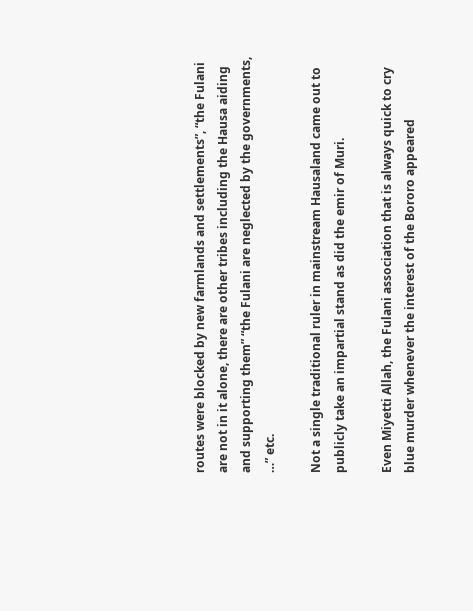routes were blocked by new farmlands and settlements”, “the Fulani are not in it alone, there are other tribes including the Hausa aiding and supporting them” “the Fulani are neglected by the governments, …” etc.

Not a single traditional ruler in mainstream Hausaland came out to publicly take an impartial stand as did the emir of Muri.

Even Miyetti Allah, the Fulani association that is always quick to cry blue murder whenever the interest of the Bororo appeared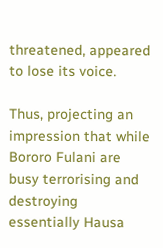threatened, appeared to lose its voice.

Thus, projecting an impression that while Bororo Fulani are busy terrorising and destroying essentially Hausa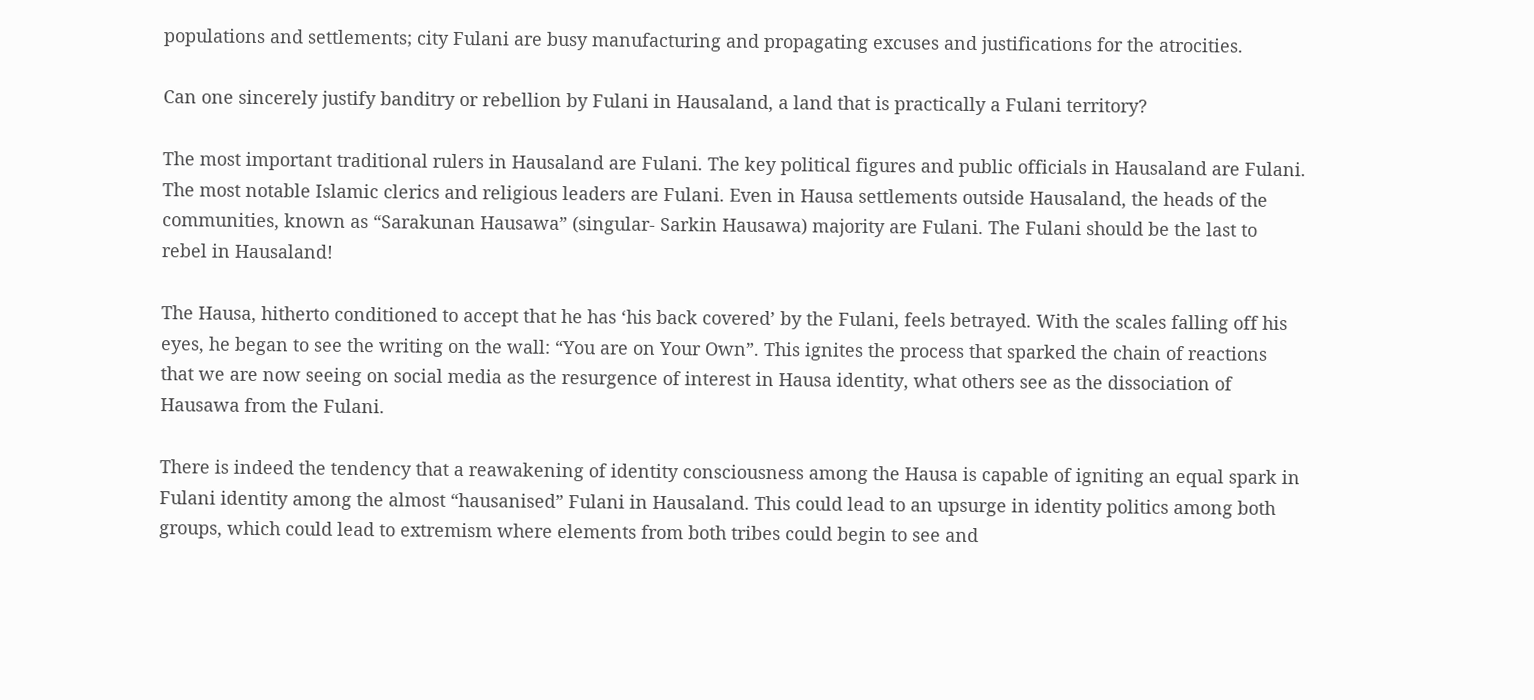populations and settlements; city Fulani are busy manufacturing and propagating excuses and justifications for the atrocities.

Can one sincerely justify banditry or rebellion by Fulani in Hausaland, a land that is practically a Fulani territory?

The most important traditional rulers in Hausaland are Fulani. The key political figures and public officials in Hausaland are Fulani. The most notable Islamic clerics and religious leaders are Fulani. Even in Hausa settlements outside Hausaland, the heads of the communities, known as “Sarakunan Hausawa” (singular- Sarkin Hausawa) majority are Fulani. The Fulani should be the last to rebel in Hausaland!

The Hausa, hitherto conditioned to accept that he has ‘his back covered’ by the Fulani, feels betrayed. With the scales falling off his eyes, he began to see the writing on the wall: “You are on Your Own”. This ignites the process that sparked the chain of reactions that we are now seeing on social media as the resurgence of interest in Hausa identity, what others see as the dissociation of Hausawa from the Fulani.

There is indeed the tendency that a reawakening of identity consciousness among the Hausa is capable of igniting an equal spark in Fulani identity among the almost “hausanised” Fulani in Hausaland. This could lead to an upsurge in identity politics among both groups, which could lead to extremism where elements from both tribes could begin to see and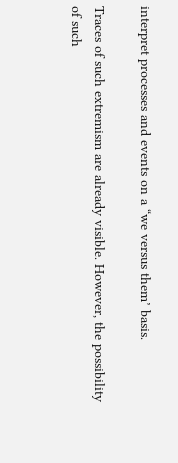interpret processes and events on a “we versus them’ basis.

Traces of such extremism are already visible. However, the possibility of such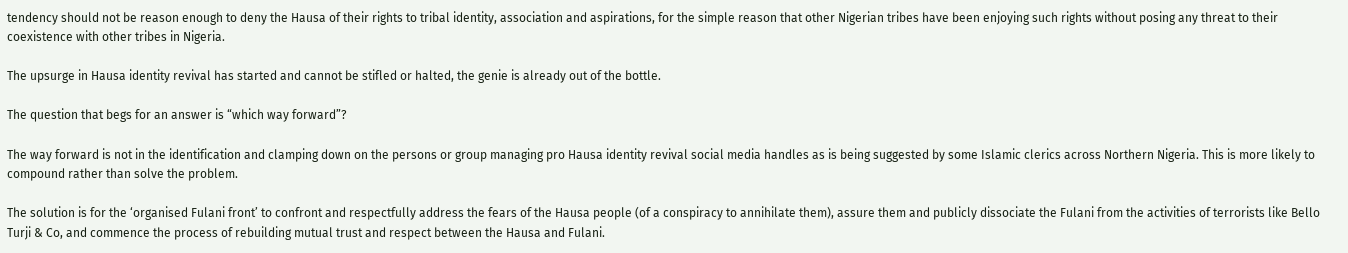tendency should not be reason enough to deny the Hausa of their rights to tribal identity, association and aspirations, for the simple reason that other Nigerian tribes have been enjoying such rights without posing any threat to their coexistence with other tribes in Nigeria.

The upsurge in Hausa identity revival has started and cannot be stifled or halted, the genie is already out of the bottle.

The question that begs for an answer is “which way forward”?

The way forward is not in the identification and clamping down on the persons or group managing pro Hausa identity revival social media handles as is being suggested by some Islamic clerics across Northern Nigeria. This is more likely to compound rather than solve the problem.

The solution is for the ‘organised Fulani front’ to confront and respectfully address the fears of the Hausa people (of a conspiracy to annihilate them), assure them and publicly dissociate the Fulani from the activities of terrorists like Bello Turji & Co, and commence the process of rebuilding mutual trust and respect between the Hausa and Fulani.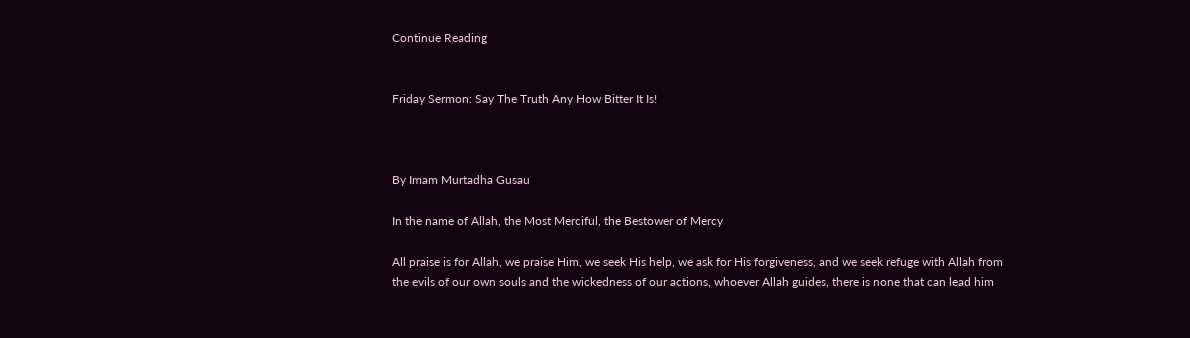Continue Reading


Friday Sermon: Say The Truth Any How Bitter It Is!



By Imam Murtadha Gusau

In the name of Allah, the Most Merciful, the Bestower of Mercy

All praise is for Allah, we praise Him, we seek His help, we ask for His forgiveness, and we seek refuge with Allah from the evils of our own souls and the wickedness of our actions, whoever Allah guides, there is none that can lead him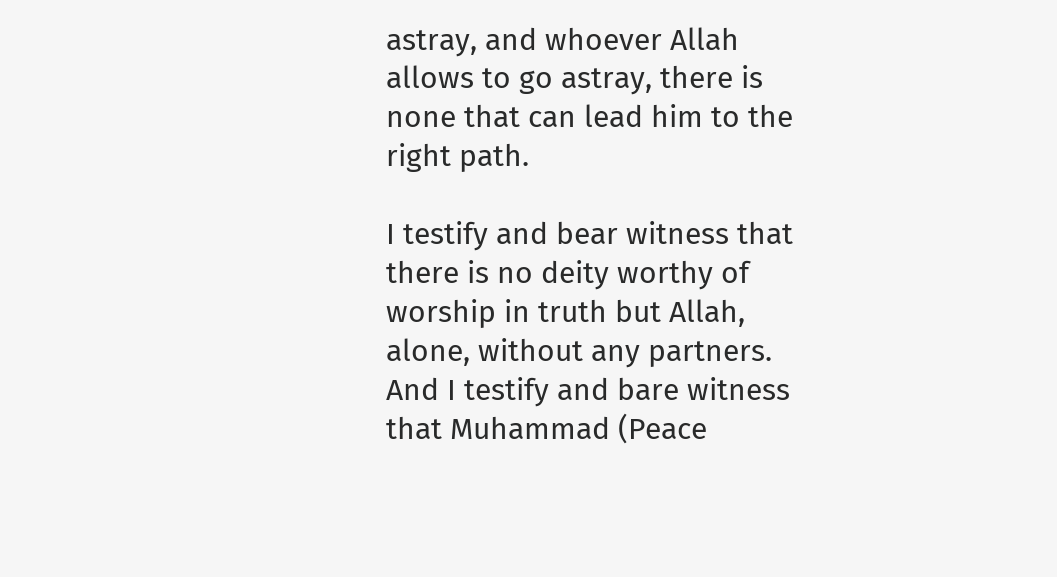astray, and whoever Allah allows to go astray, there is none that can lead him to the right path.

I testify and bear witness that there is no deity worthy of worship in truth but Allah, alone, without any partners. And I testify and bare witness that Muhammad (Peace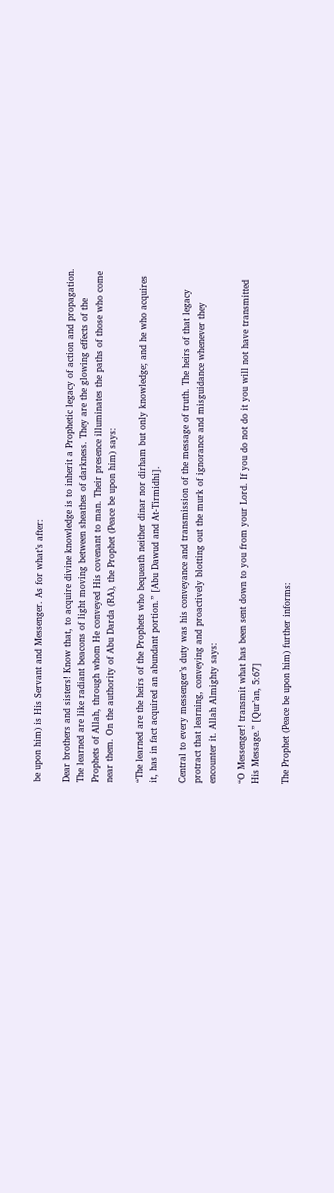be upon him) is His Servant and Messenger. As for what’s after:

Dear brothers and sisters! Know that, to acquire divine knowledge is to inherit a Prophetic legacy of action and propagation. The learned are like radiant beacons of light moving between sheathes of darkness. They are the glowing effects of the Prophets of Allah, through whom He conveyed His covenant to man. Their presence illuminates the paths of those who come near them. On the authority of Abu Darda (RA), the Prophet (Peace be upon him) says:

“The learned are the heirs of the Prophets who bequeath neither dinar nor dirham but only knowledge; and he who acquires it, has in fact acquired an abundant portion.” [Abu Dawud and At-Tirmidhi].

Central to every messenger’s duty was his conveyance and transmission of the message of truth. The heirs of that legacy protract that learning, conveying and proactively blotting out the murk of ignorance and misguidance whenever they encounter it. Allah Almighty says:

“O Messenger! transmit what has been sent down to you from your Lord. If you do not do it you will not have transmitted His Message.” [Qur’an, 5:67]

The Prophet (Peace be upon him) further informs: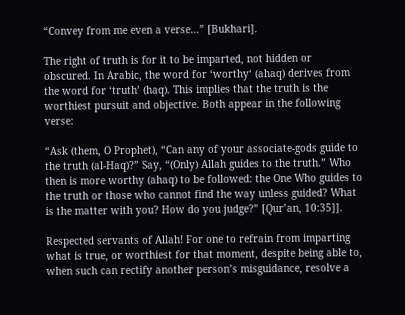“Convey from me even a verse…” [Bukhari].

The right of truth is for it to be imparted, not hidden or obscured. In Arabic, the word for ‘worthy‘ (ahaq) derives from the word for ‘truth’ (haq). This implies that the truth is the worthiest pursuit and objective. Both appear in the following verse:

“Ask (them, O Prophet), “Can any of your associate-gods guide to the truth (al-Haq)?” Say, “(Only) Allah guides to the truth.” Who then is more worthy (ahaq) to be followed: the One Who guides to the truth or those who cannot find the way unless guided? What is the matter with you? How do you judge?” [Qur’an, 10:35]].

Respected servants of Allah! For one to refrain from imparting what is true, or worthiest for that moment, despite being able to, when such can rectify another person’s misguidance, resolve a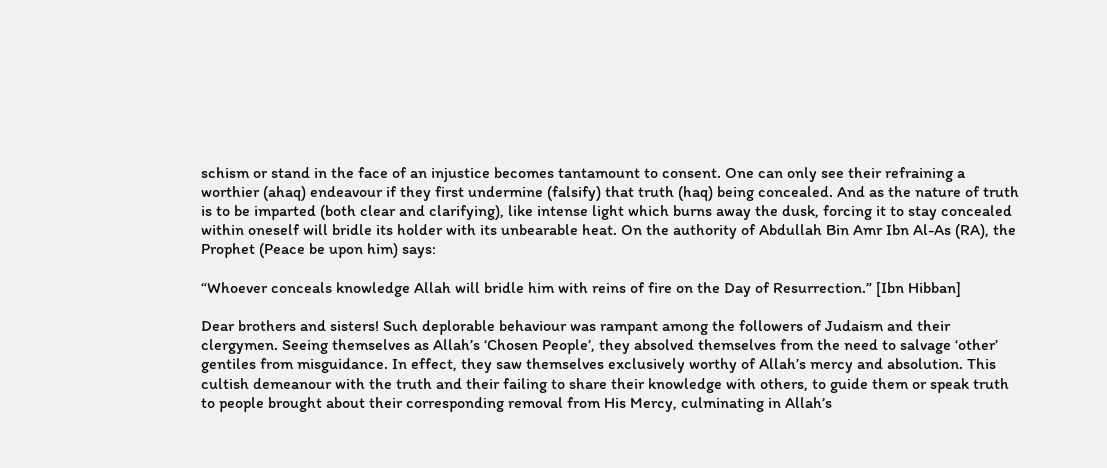schism or stand in the face of an injustice becomes tantamount to consent. One can only see their refraining a worthier (ahaq) endeavour if they first undermine (falsify) that truth (haq) being concealed. And as the nature of truth is to be imparted (both clear and clarifying), like intense light which burns away the dusk, forcing it to stay concealed within oneself will bridle its holder with its unbearable heat. On the authority of Abdullah Bin Amr Ibn Al-As (RA), the Prophet (Peace be upon him) says:

“Whoever conceals knowledge Allah will bridle him with reins of fire on the Day of Resurrection.” [Ibn Hibban]

Dear brothers and sisters! Such deplorable behaviour was rampant among the followers of Judaism and their clergymen. Seeing themselves as Allah’s ‘Chosen People’, they absolved themselves from the need to salvage ‘other’ gentiles from misguidance. In effect, they saw themselves exclusively worthy of Allah’s mercy and absolution. This cultish demeanour with the truth and their failing to share their knowledge with others, to guide them or speak truth to people brought about their corresponding removal from His Mercy, culminating in Allah’s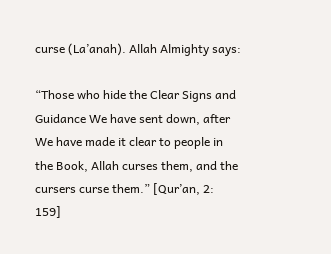curse (La’anah). Allah Almighty says:

“Those who hide the Clear Signs and Guidance We have sent down, after We have made it clear to people in the Book, Allah curses them, and the cursers curse them.” [Qur’an, 2: 159]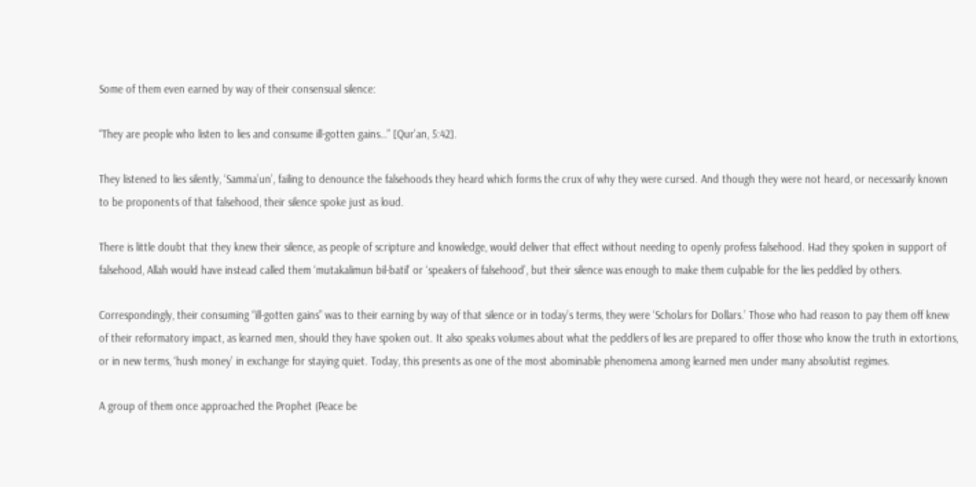Some of them even earned by way of their consensual silence:

“They are people who listen to lies and consume ill-gotten gains…” [Qur’an, 5:42].

They listened to lies silently, ‘Samma’un’, failing to denounce the falsehoods they heard which forms the crux of why they were cursed. And though they were not heard, or necessarily known to be proponents of that falsehood, their silence spoke just as loud.

There is little doubt that they knew their silence, as people of scripture and knowledge, would deliver that effect without needing to openly profess falsehood. Had they spoken in support of falsehood, Allah would have instead called them ‘mutakalimun bil-batil’ or ‘speakers of falsehood’, but their silence was enough to make them culpable for the lies peddled by others.

Correspondingly, their consuming “ill-gotten gains” was to their earning by way of that silence or in today’s terms, they were ‘Scholars for Dollars.’ Those who had reason to pay them off knew of their reformatory impact, as learned men, should they have spoken out. It also speaks volumes about what the peddlers of lies are prepared to offer those who know the truth in extortions, or in new terms, ‘hush money’ in exchange for staying quiet. Today, this presents as one of the most abominable phenomena among learned men under many absolutist regimes.

A group of them once approached the Prophet (Peace be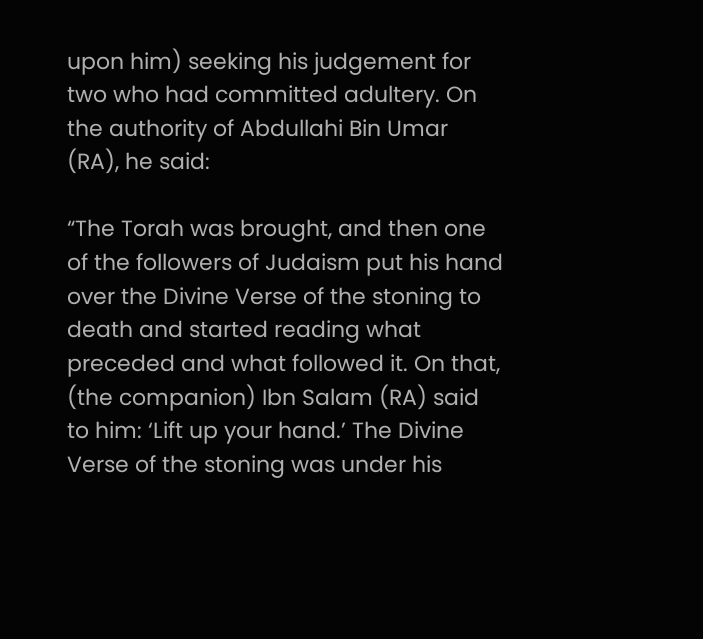upon him) seeking his judgement for two who had committed adultery. On the authority of Abdullahi Bin Umar (RA), he said:

“The Torah was brought, and then one of the followers of Judaism put his hand over the Divine Verse of the stoning to death and started reading what preceded and what followed it. On that, (the companion) Ibn Salam (RA) said to him: ‘Lift up your hand.’ The Divine Verse of the stoning was under his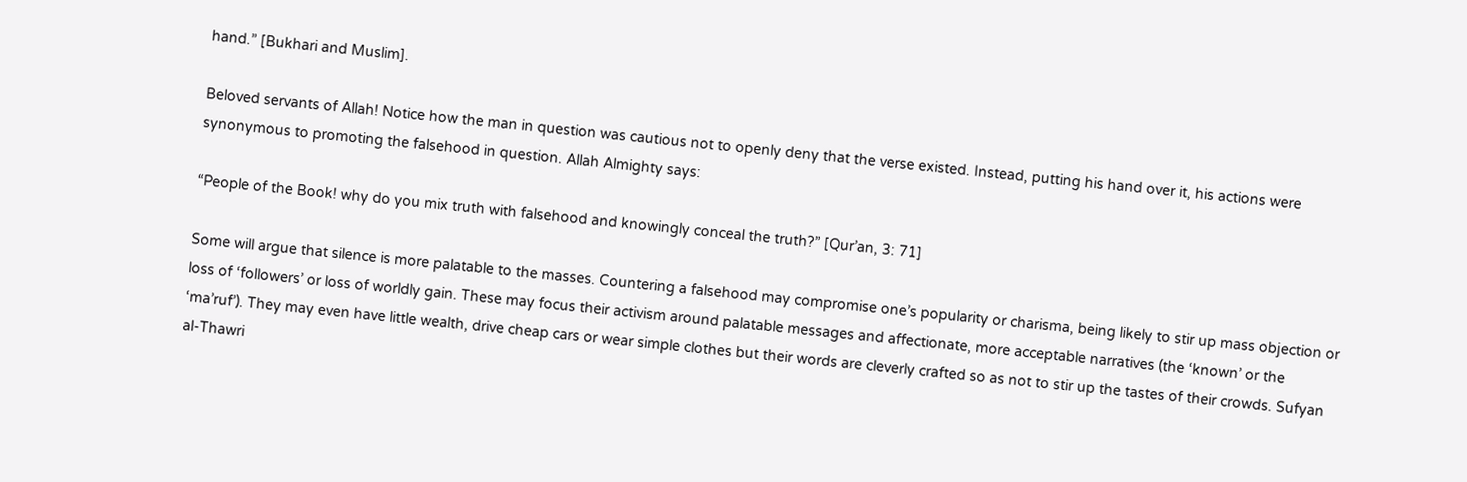hand.” [Bukhari and Muslim].

Beloved servants of Allah! Notice how the man in question was cautious not to openly deny that the verse existed. Instead, putting his hand over it, his actions were synonymous to promoting the falsehood in question. Allah Almighty says:

“People of the Book! why do you mix truth with falsehood and knowingly conceal the truth?” [Qur’an, 3: 71]

Some will argue that silence is more palatable to the masses. Countering a falsehood may compromise one’s popularity or charisma, being likely to stir up mass objection or loss of ‘followers’ or loss of worldly gain. These may focus their activism around palatable messages and affectionate, more acceptable narratives (the ‘known’ or the ‘ma’ruf’). They may even have little wealth, drive cheap cars or wear simple clothes but their words are cleverly crafted so as not to stir up the tastes of their crowds. Sufyan al-Thawri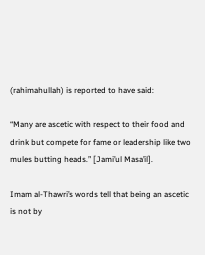(rahimahullah) is reported to have said:

“Many are ascetic with respect to their food and drink but compete for fame or leadership like two mules butting heads.” [Jami’ul Masa’il].

Imam al-Thawri’s words tell that being an ascetic is not by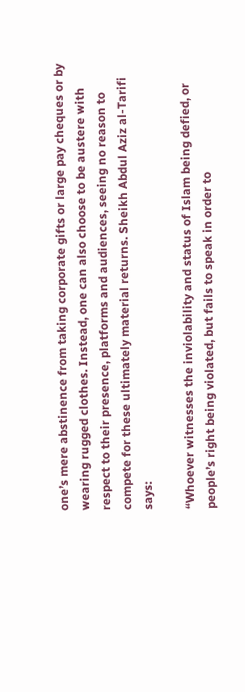one’s mere abstinence from taking corporate gifts or large pay cheques or by wearing rugged clothes. Instead, one can also choose to be austere with respect to their presence, platforms and audiences, seeing no reason to compete for these ultimately material returns. Sheikh Abdul Aziz al-Tarifi says:

“Whoever witnesses the inviolability and status of Islam being defied, or people’s right being violated, but fails to speak in order to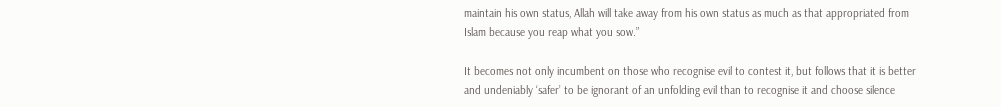maintain his own status, Allah will take away from his own status as much as that appropriated from Islam because you reap what you sow.”

It becomes not only incumbent on those who recognise evil to contest it, but follows that it is better and undeniably ‘safer’ to be ignorant of an unfolding evil than to recognise it and choose silence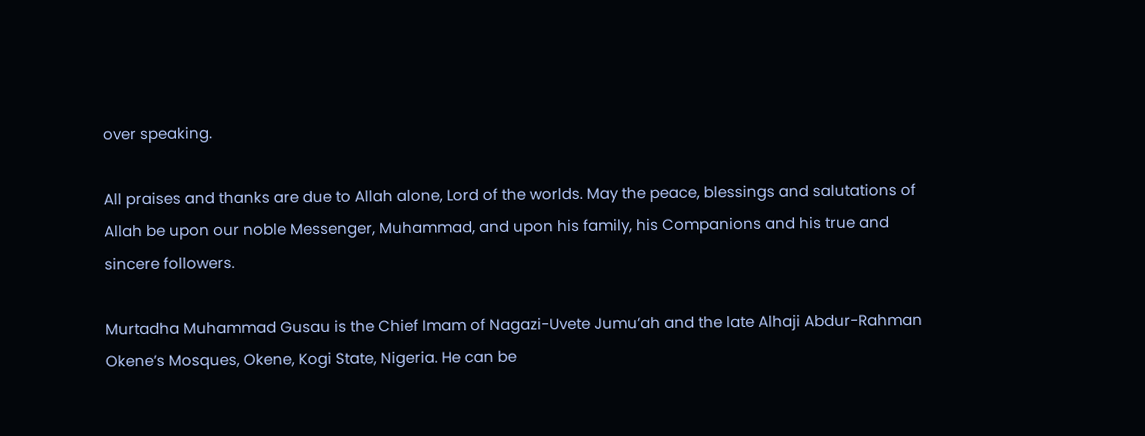over speaking.

All praises and thanks are due to Allah alone, Lord of the worlds. May the peace, blessings and salutations of Allah be upon our noble Messenger, Muhammad, and upon his family, his Companions and his true and sincere followers.

Murtadha Muhammad Gusau is the Chief Imam of Nagazi-Uvete Jumu’ah and the late Alhaji Abdur-Rahman Okene’s Mosques, Okene, Kogi State, Nigeria. He can be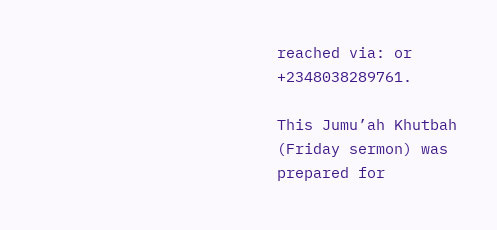reached via: or +2348038289761.

This Jumu’ah Khutbah (Friday sermon) was prepared for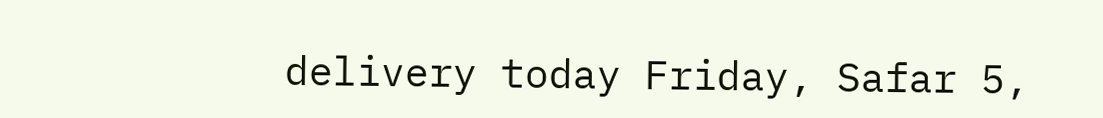delivery today Friday, Safar 5,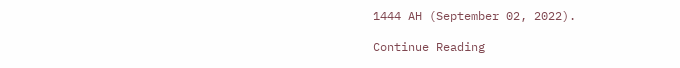1444 AH (September 02, 2022).

Continue Reading